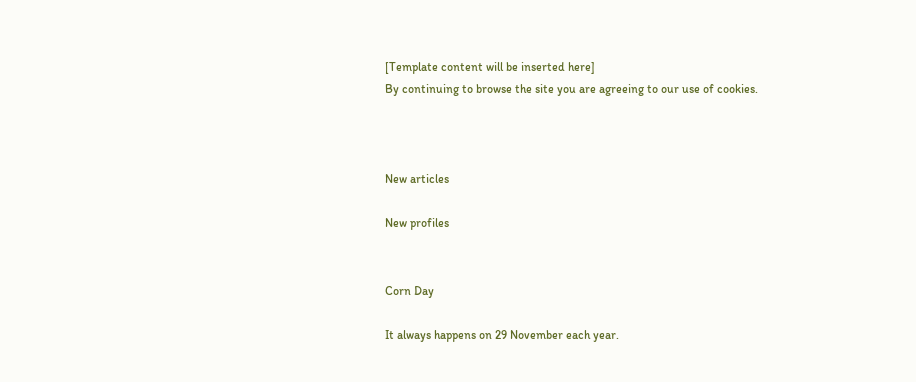[Template content will be inserted here]
By continuing to browse the site you are agreeing to our use of cookies.



New articles

New profiles


Corn Day

It always happens on 29 November each year.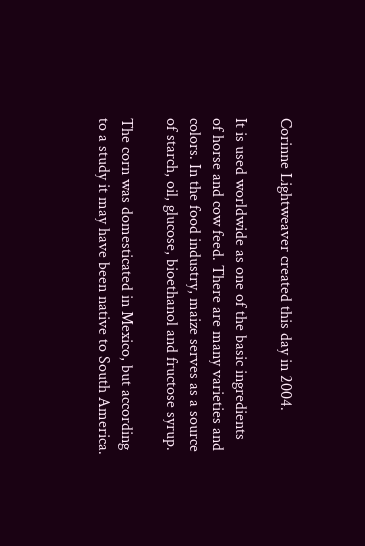Corinne Lightweaver created this day in 2004.

It is used worldwide as one of the basic ingredients of horse and cow feed. There are many varieties and colors. In the food industry, maize serves as a source of starch, oil, glucose, bioethanol and fructose syrup.

The corn was domesticated in Mexico, but according to a study it may have been native to South America.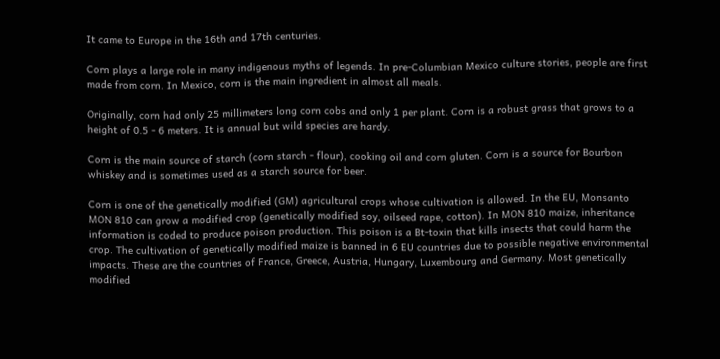It came to Europe in the 16th and 17th centuries.

Corn plays a large role in many indigenous myths of legends. In pre-Columbian Mexico culture stories, people are first made from corn. In Mexico, corn is the main ingredient in almost all meals.

Originally, corn had only 25 millimeters long corn cobs and only 1 per plant. Corn is a robust grass that grows to a height of 0.5 - 6 meters. It is annual but wild species are hardy.

Corn is the main source of starch (corn starch - flour), cooking oil and corn gluten. Corn is a source for Bourbon whiskey and is sometimes used as a starch source for beer.

Corn is one of the genetically modified (GM) agricultural crops whose cultivation is allowed. In the EU, Monsanto MON 810 can grow a modified crop (genetically modified soy, oilseed rape, cotton). In MON 810 maize, inheritance information is coded to produce poison production. This poison is a Bt-toxin that kills insects that could harm the crop. The cultivation of genetically modified maize is banned in 6 EU countries due to possible negative environmental impacts. These are the countries of France, Greece, Austria, Hungary, Luxembourg and Germany. Most genetically modified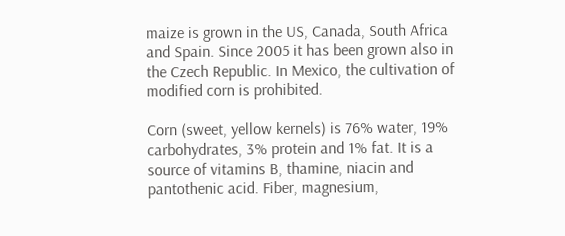maize is grown in the US, Canada, South Africa and Spain. Since 2005 it has been grown also in the Czech Republic. In Mexico, the cultivation of modified corn is prohibited.

Corn (sweet, yellow kernels) is 76% water, 19% carbohydrates, 3% protein and 1% fat. It is a source of vitamins B, thamine, niacin and pantothenic acid. Fiber, magnesium,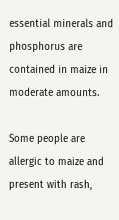essential minerals and phosphorus are contained in maize in moderate amounts.

Some people are allergic to maize and present with rash,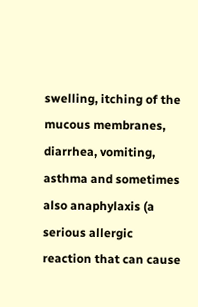swelling, itching of the mucous membranes, diarrhea, vomiting, asthma and sometimes also anaphylaxis (a serious allergic reaction that can cause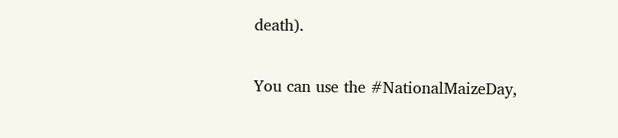death).

You can use the #NationalMaizeDay,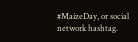#MaizeDay, or social network hashtag.